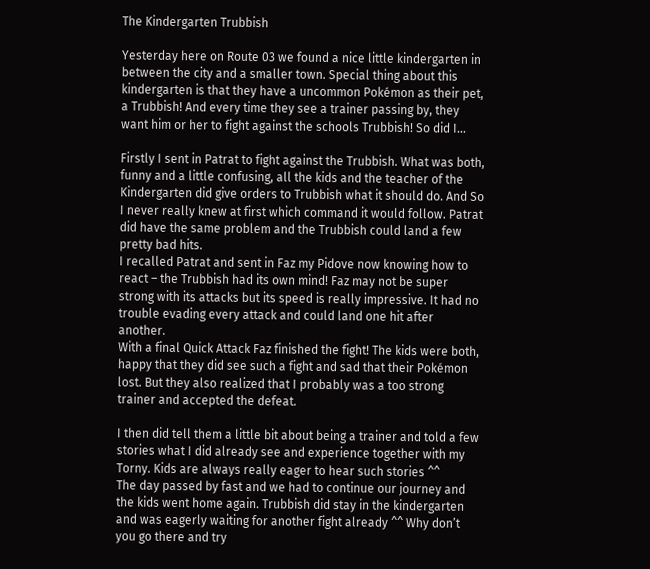The Kindergarten Trubbish

Yesterday here on Route 03 we found a nice little kindergarten in between the city and a smaller town. Special thing about this kindergarten is that they have a uncommon Pokémon as their pet, a Trubbish! And every time they see a trainer passing by, they want him or her to fight against the schools Trubbish! So did I…

Firstly I sent in Patrat to fight against the Trubbish. What was both, funny and a little confusing, all the kids and the teacher of the Kindergarten did give orders to Trubbish what it should do. And So I never really knew at first which command it would follow. Patrat did have the same problem and the Trubbish could land a few pretty bad hits.
I recalled Patrat and sent in Faz my Pidove now knowing how to react – the Trubbish had its own mind! Faz may not be super strong with its attacks but its speed is really impressive. It had no trouble evading every attack and could land one hit after another.
With a final Quick Attack Faz finished the fight! The kids were both, happy that they did see such a fight and sad that their Pokémon lost. But they also realized that I probably was a too strong trainer and accepted the defeat.

I then did tell them a little bit about being a trainer and told a few stories what I did already see and experience together with my Torny. Kids are always really eager to hear such stories ^^
The day passed by fast and we had to continue our journey and the kids went home again. Trubbish did stay in the kindergarten and was eagerly waiting for another fight already ^^ Why don’t you go there and try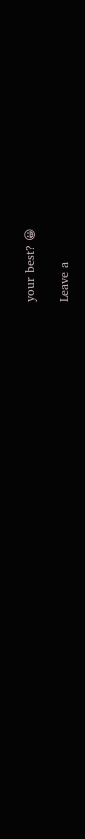your best? 😀

Leave a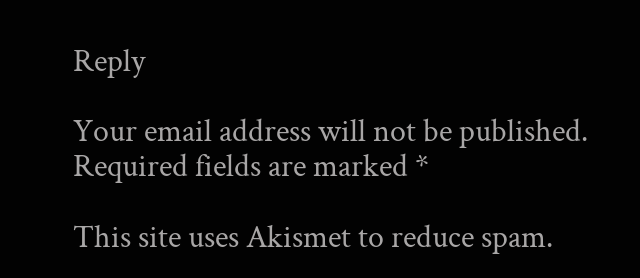Reply

Your email address will not be published. Required fields are marked *

This site uses Akismet to reduce spam.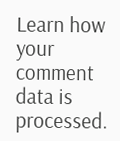Learn how your comment data is processed.